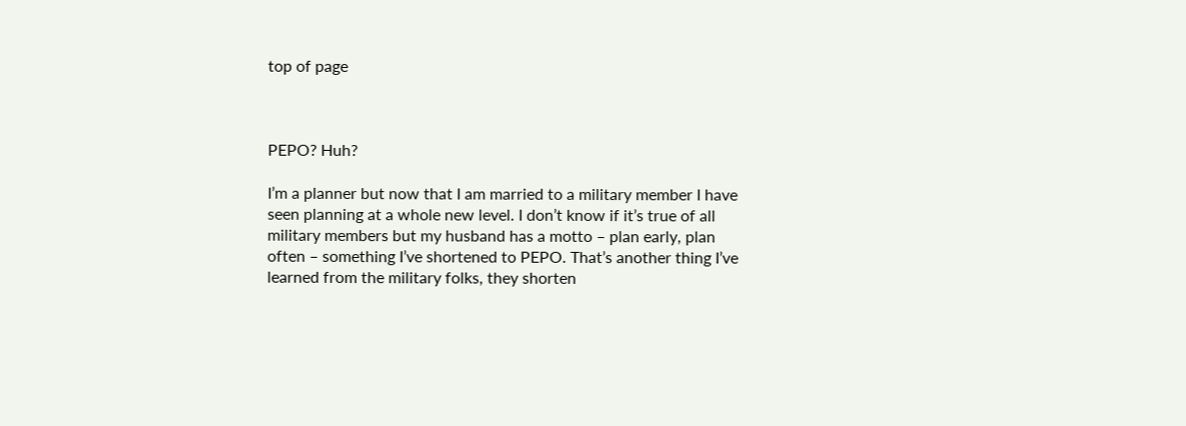top of page



PEPO? Huh?

I’m a planner but now that I am married to a military member I have seen planning at a whole new level. I don’t know if it’s true of all military members but my husband has a motto – plan early, plan often – something I’ve shortened to PEPO. That’s another thing I’ve learned from the military folks, they shorten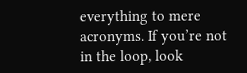everything to mere acronyms. If you’re not in the loop, look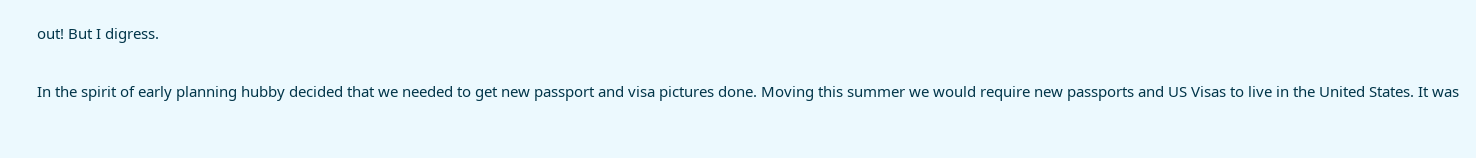out! But I digress.

In the spirit of early planning hubby decided that we needed to get new passport and visa pictures done. Moving this summer we would require new passports and US Visas to live in the United States. It was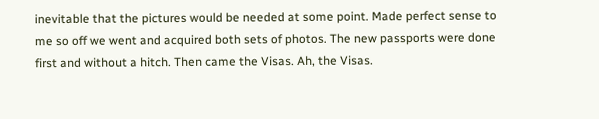inevitable that the pictures would be needed at some point. Made perfect sense to me so off we went and acquired both sets of photos. The new passports were done first and without a hitch. Then came the Visas. Ah, the Visas.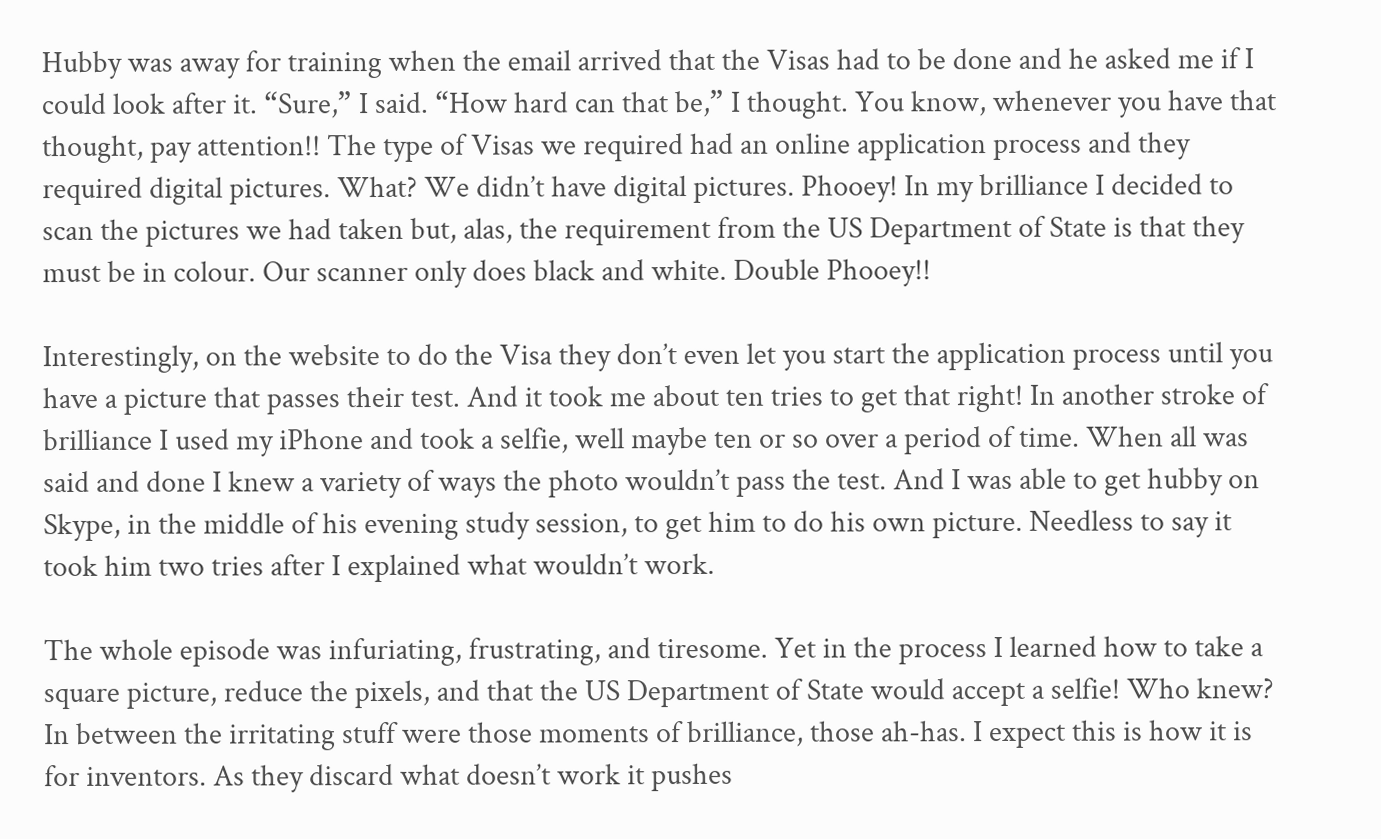Hubby was away for training when the email arrived that the Visas had to be done and he asked me if I could look after it. “Sure,” I said. “How hard can that be,” I thought. You know, whenever you have that thought, pay attention!! The type of Visas we required had an online application process and they required digital pictures. What? We didn’t have digital pictures. Phooey! In my brilliance I decided to scan the pictures we had taken but, alas, the requirement from the US Department of State is that they must be in colour. Our scanner only does black and white. Double Phooey!!

Interestingly, on the website to do the Visa they don’t even let you start the application process until you have a picture that passes their test. And it took me about ten tries to get that right! In another stroke of brilliance I used my iPhone and took a selfie, well maybe ten or so over a period of time. When all was said and done I knew a variety of ways the photo wouldn’t pass the test. And I was able to get hubby on Skype, in the middle of his evening study session, to get him to do his own picture. Needless to say it took him two tries after I explained what wouldn’t work.

The whole episode was infuriating, frustrating, and tiresome. Yet in the process I learned how to take a square picture, reduce the pixels, and that the US Department of State would accept a selfie! Who knew? In between the irritating stuff were those moments of brilliance, those ah-has. I expect this is how it is for inventors. As they discard what doesn’t work it pushes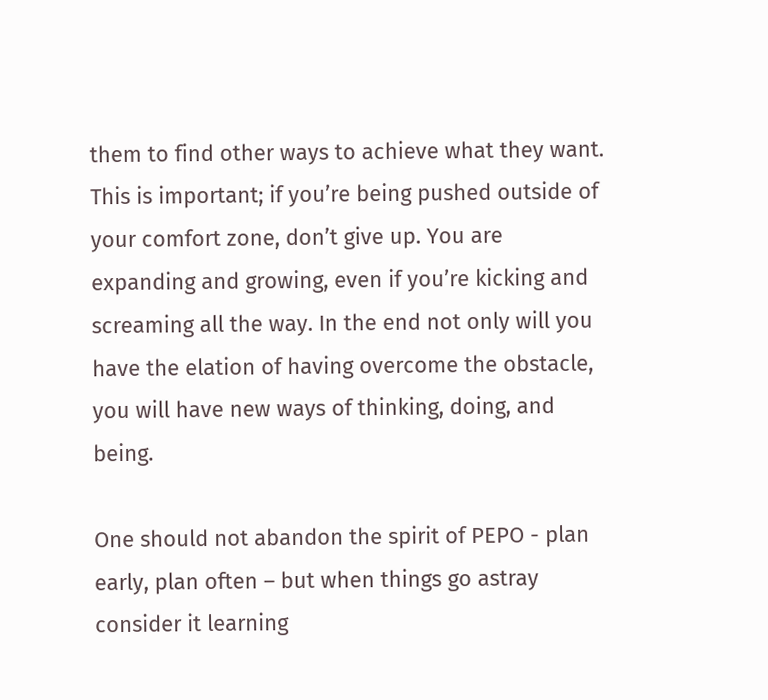them to find other ways to achieve what they want. This is important; if you’re being pushed outside of your comfort zone, don’t give up. You are expanding and growing, even if you’re kicking and screaming all the way. In the end not only will you have the elation of having overcome the obstacle, you will have new ways of thinking, doing, and being.

One should not abandon the spirit of PEPO - plan early, plan often – but when things go astray consider it learning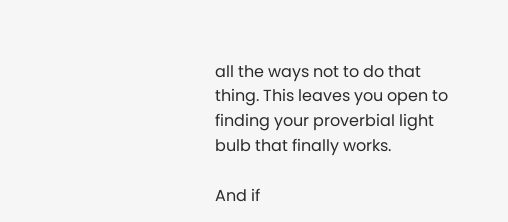all the ways not to do that thing. This leaves you open to finding your proverbial light bulb that finally works.

And if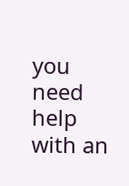you need help with an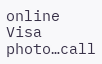online Visa photo…call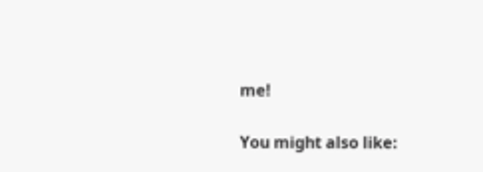me!

You might also like: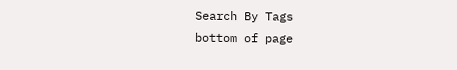Search By Tags
bottom of page